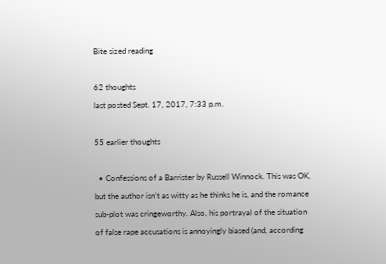Bite sized reading

62 thoughts
last posted Sept. 17, 2017, 7:33 p.m.

55 earlier thoughts

  • Confessions of a Barrister by Russell Winnock. This was OK, but the author isn’t as witty as he thinks he is, and the romance sub-plot was cringeworthy. Also, his portrayal of the situation of false rape accusations is annoyingly biased (and, according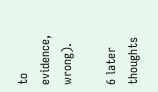to evidence, wrong).

6 later thoughts